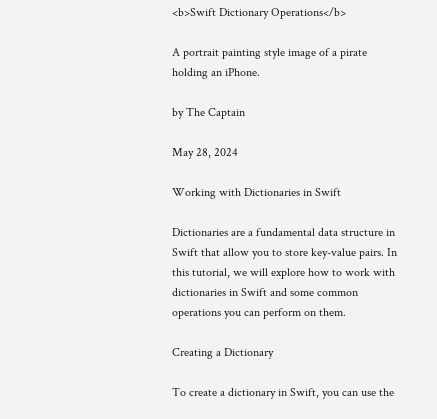<b>Swift Dictionary Operations</b>

A portrait painting style image of a pirate holding an iPhone.

by The Captain

May 28, 2024

Working with Dictionaries in Swift

Dictionaries are a fundamental data structure in Swift that allow you to store key-value pairs. In this tutorial, we will explore how to work with dictionaries in Swift and some common operations you can perform on them.

Creating a Dictionary

To create a dictionary in Swift, you can use the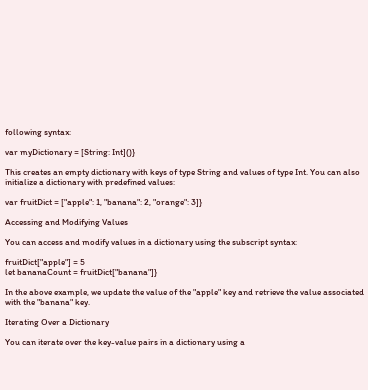following syntax:

var myDictionary = [String: Int]()}

This creates an empty dictionary with keys of type String and values of type Int. You can also initialize a dictionary with predefined values:

var fruitDict = ["apple": 1, "banana": 2, "orange": 3]}

Accessing and Modifying Values

You can access and modify values in a dictionary using the subscript syntax:

fruitDict["apple"] = 5
let bananaCount = fruitDict["banana"]}

In the above example, we update the value of the "apple" key and retrieve the value associated with the "banana" key.

Iterating Over a Dictionary

You can iterate over the key-value pairs in a dictionary using a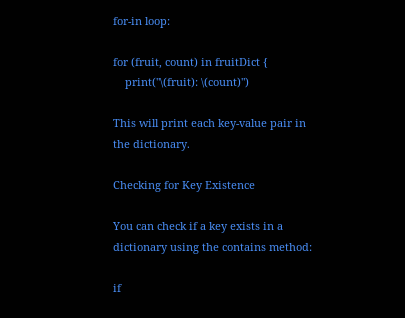for-in loop:

for (fruit, count) in fruitDict {
    print("\(fruit): \(count)")

This will print each key-value pair in the dictionary.

Checking for Key Existence

You can check if a key exists in a dictionary using the contains method:

if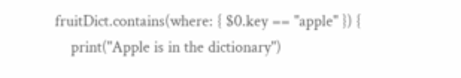fruitDict.contains(where: { $0.key == "apple" }) {
    print("Apple is in the dictionary")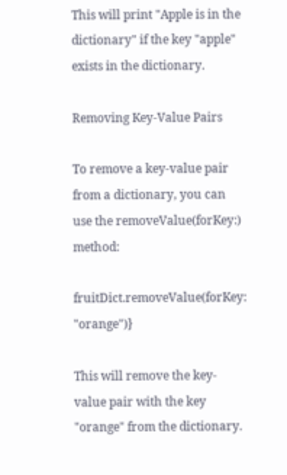This will print "Apple is in the dictionary" if the key "apple" exists in the dictionary.

Removing Key-Value Pairs

To remove a key-value pair from a dictionary, you can use the removeValue(forKey:) method:

fruitDict.removeValue(forKey: "orange")}

This will remove the key-value pair with the key "orange" from the dictionary.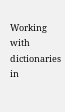Working with dictionaries in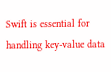Swift is essential for handling key-value data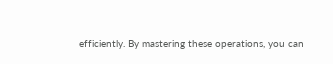efficiently. By mastering these operations, you can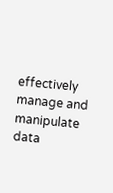effectively manage and manipulate data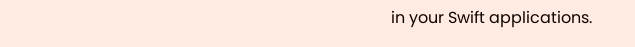in your Swift applications.